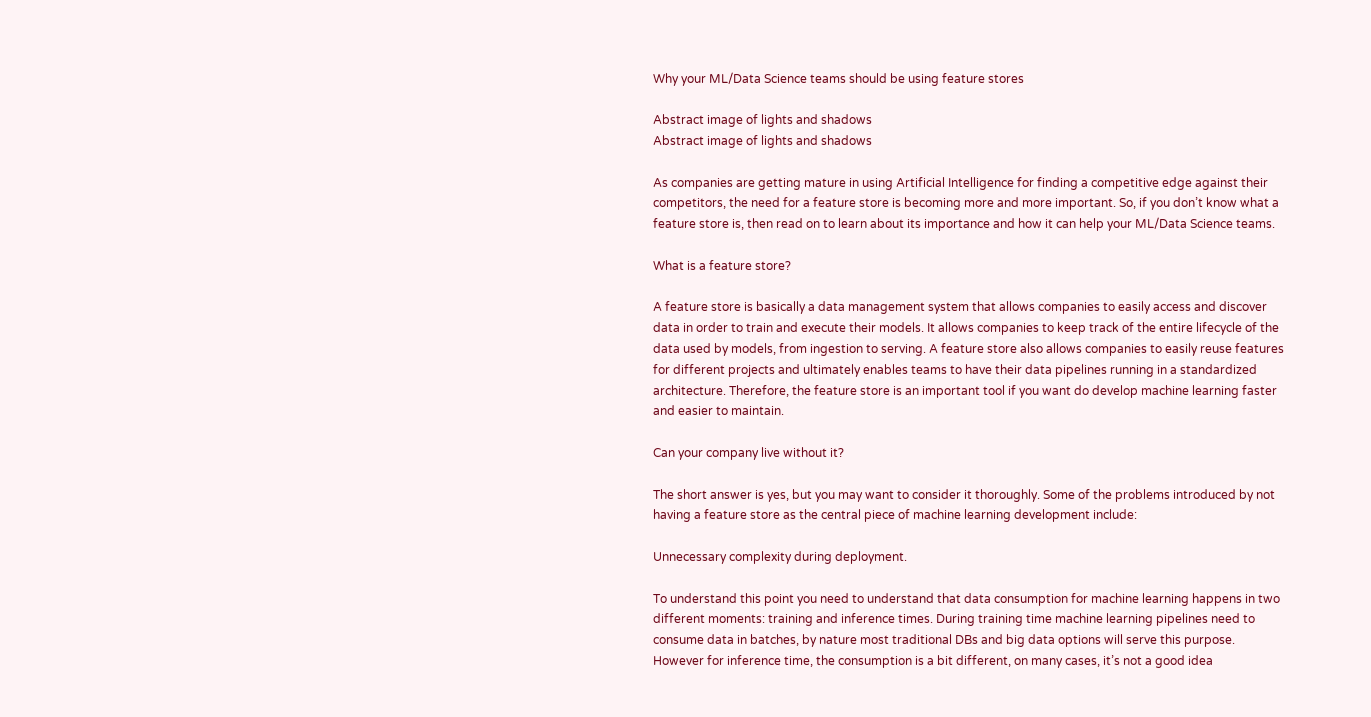Why your ML/Data Science teams should be using feature stores

Abstract image of lights and shadows
Abstract image of lights and shadows

As companies are getting mature in using Artificial Intelligence for finding a competitive edge against their competitors, the need for a feature store is becoming more and more important. So, if you don’t know what a feature store is, then read on to learn about its importance and how it can help your ML/Data Science teams.

What is a feature store?

A feature store is basically a data management system that allows companies to easily access and discover data in order to train and execute their models. It allows companies to keep track of the entire lifecycle of the data used by models, from ingestion to serving. A feature store also allows companies to easily reuse features for different projects and ultimately enables teams to have their data pipelines running in a standardized architecture. Therefore, the feature store is an important tool if you want do develop machine learning faster and easier to maintain.

Can your company live without it?

The short answer is yes, but you may want to consider it thoroughly. Some of the problems introduced by not having a feature store as the central piece of machine learning development include:

Unnecessary complexity during deployment.

To understand this point you need to understand that data consumption for machine learning happens in two different moments: training and inference times. During training time machine learning pipelines need to consume data in batches, by nature most traditional DBs and big data options will serve this purpose. However for inference time, the consumption is a bit different, on many cases, it’s not a good idea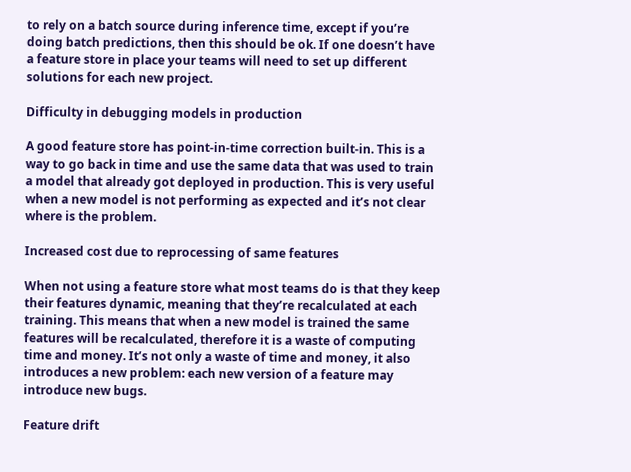to rely on a batch source during inference time, except if you’re doing batch predictions, then this should be ok. If one doesn’t have a feature store in place your teams will need to set up different solutions for each new project.

Difficulty in debugging models in production

A good feature store has point-in-time correction built-in. This is a way to go back in time and use the same data that was used to train a model that already got deployed in production. This is very useful when a new model is not performing as expected and it’s not clear where is the problem.

Increased cost due to reprocessing of same features

When not using a feature store what most teams do is that they keep their features dynamic, meaning that they’re recalculated at each training. This means that when a new model is trained the same features will be recalculated, therefore it is a waste of computing time and money. It’s not only a waste of time and money, it also introduces a new problem: each new version of a feature may introduce new bugs.

Feature drift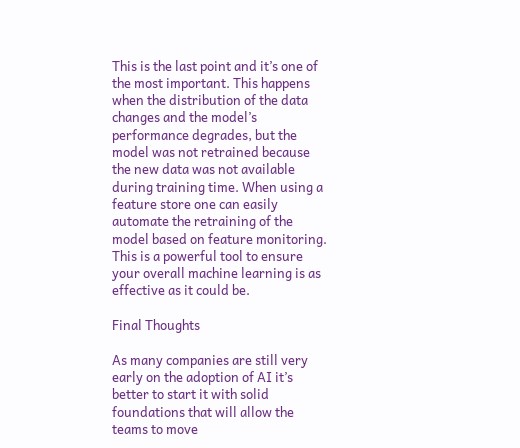This is the last point and it’s one of the most important. This happens when the distribution of the data changes and the model’s performance degrades, but the model was not retrained because the new data was not available during training time. When using a feature store one can easily automate the retraining of the model based on feature monitoring. This is a powerful tool to ensure your overall machine learning is as effective as it could be.

Final Thoughts

As many companies are still very early on the adoption of AI it’s better to start it with solid foundations that will allow the teams to move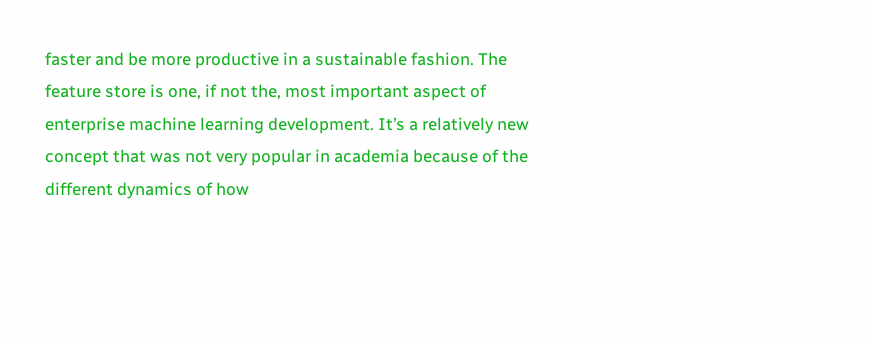faster and be more productive in a sustainable fashion. The feature store is one, if not the, most important aspect of enterprise machine learning development. It’s a relatively new concept that was not very popular in academia because of the different dynamics of how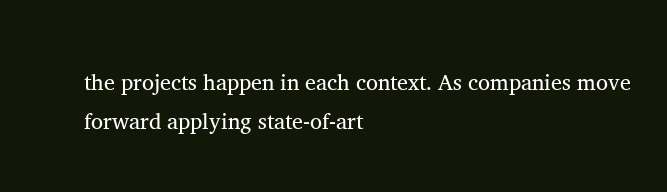the projects happen in each context. As companies move forward applying state-of-art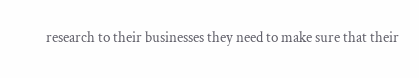research to their businesses they need to make sure that their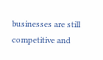businesses are still competitive and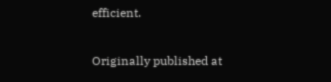efficient.

Originally published at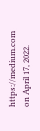https://medium.com on April 17, 2022.